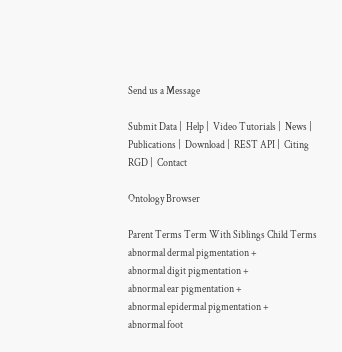Send us a Message

Submit Data |  Help |  Video Tutorials |  News |  Publications |  Download |  REST API |  Citing RGD |  Contact

Ontology Browser

Parent Terms Term With Siblings Child Terms
abnormal dermal pigmentation +
abnormal digit pigmentation +
abnormal ear pigmentation +
abnormal epidermal pigmentation +
abnormal foot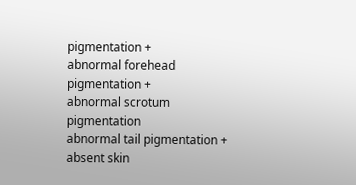pigmentation +
abnormal forehead pigmentation +
abnormal scrotum pigmentation
abnormal tail pigmentation +
absent skin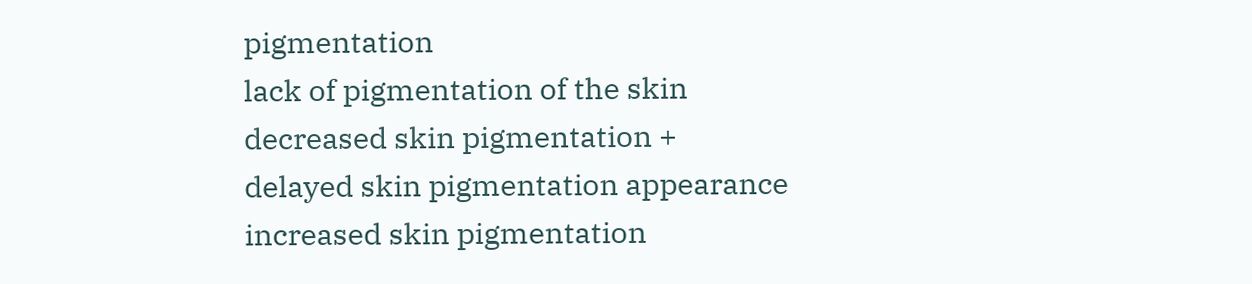pigmentation
lack of pigmentation of the skin
decreased skin pigmentation +
delayed skin pigmentation appearance
increased skin pigmentation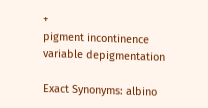+
pigment incontinence
variable depigmentation

Exact Synonyms: albino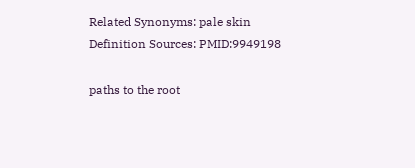Related Synonyms: pale skin
Definition Sources: PMID:9949198

paths to the root